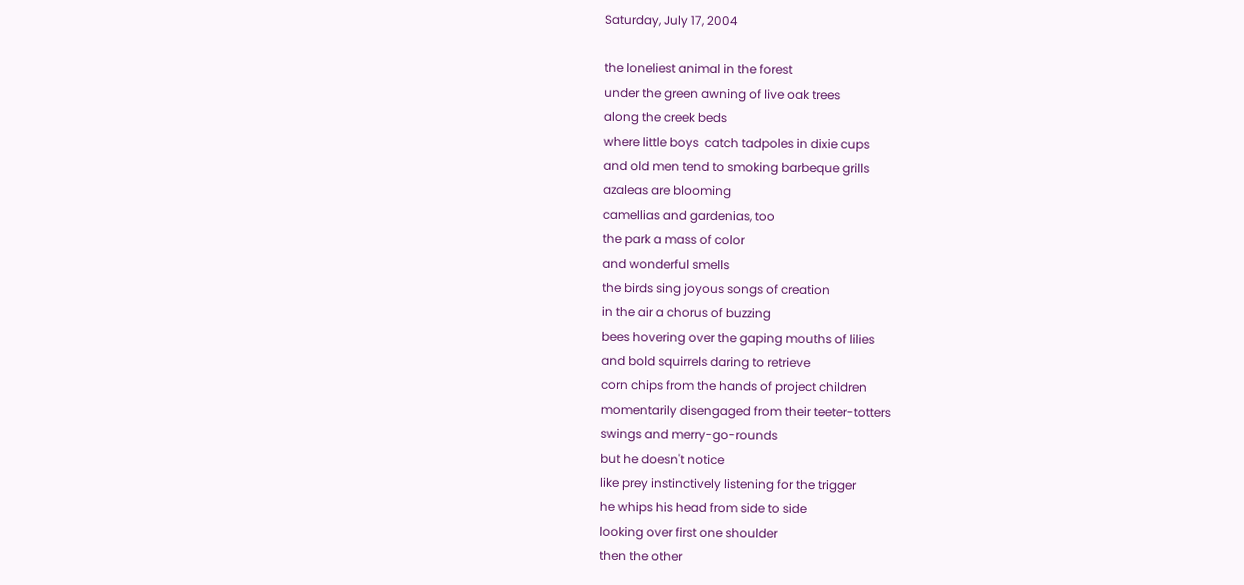Saturday, July 17, 2004

the loneliest animal in the forest
under the green awning of live oak trees
along the creek beds
where little boys  catch tadpoles in dixie cups
and old men tend to smoking barbeque grills
azaleas are blooming
camellias and gardenias, too
the park a mass of color
and wonderful smells
the birds sing joyous songs of creation
in the air a chorus of buzzing
bees hovering over the gaping mouths of lilies
and bold squirrels daring to retrieve
corn chips from the hands of project children
momentarily disengaged from their teeter-totters
swings and merry-go-rounds
but he doesn't notice
like prey instinctively listening for the trigger
he whips his head from side to side
looking over first one shoulder
then the other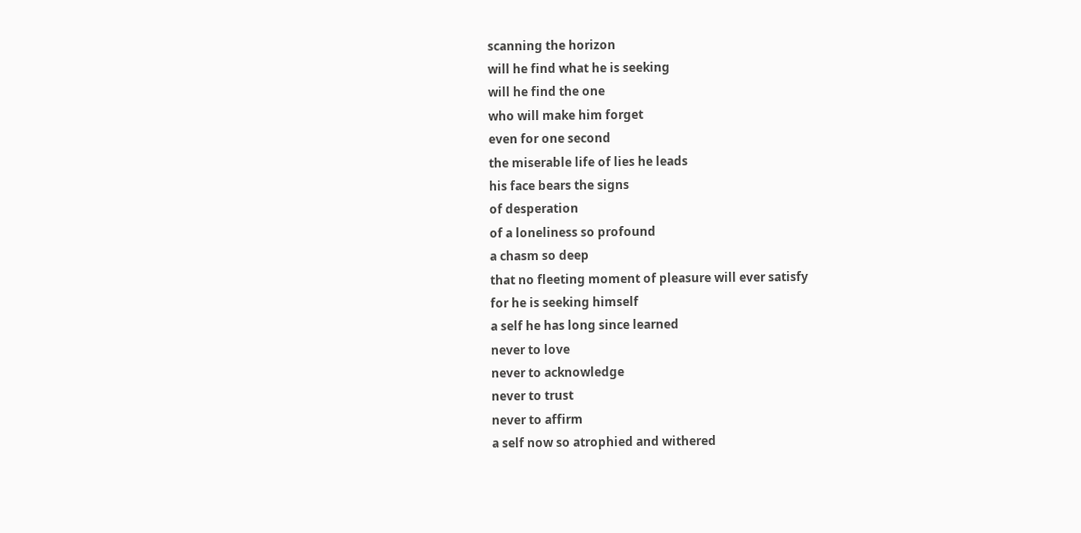scanning the horizon
will he find what he is seeking
will he find the one
who will make him forget
even for one second
the miserable life of lies he leads
his face bears the signs
of desperation
of a loneliness so profound
a chasm so deep
that no fleeting moment of pleasure will ever satisfy
for he is seeking himself
a self he has long since learned
never to love
never to acknowledge
never to trust
never to affirm
a self now so atrophied and withered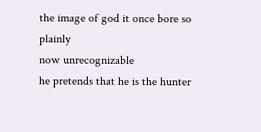the image of god it once bore so plainly
now unrecognizable
he pretends that he is the hunter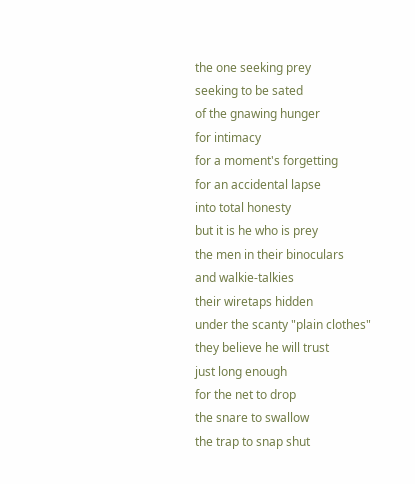the one seeking prey
seeking to be sated
of the gnawing hunger
for intimacy
for a moment's forgetting
for an accidental lapse
into total honesty
but it is he who is prey
the men in their binoculars
and walkie-talkies
their wiretaps hidden
under the scanty "plain clothes"
they believe he will trust
just long enough
for the net to drop
the snare to swallow
the trap to snap shut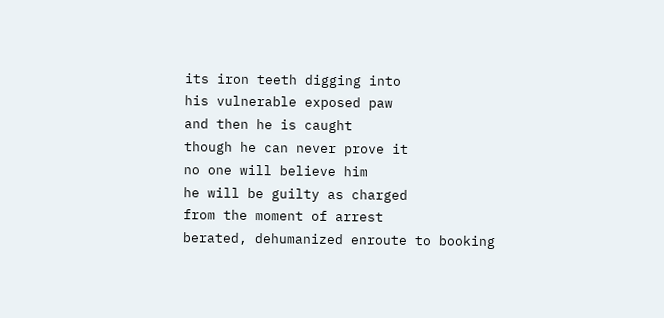its iron teeth digging into
his vulnerable exposed paw
and then he is caught
though he can never prove it
no one will believe him
he will be guilty as charged
from the moment of arrest
berated, dehumanized enroute to booking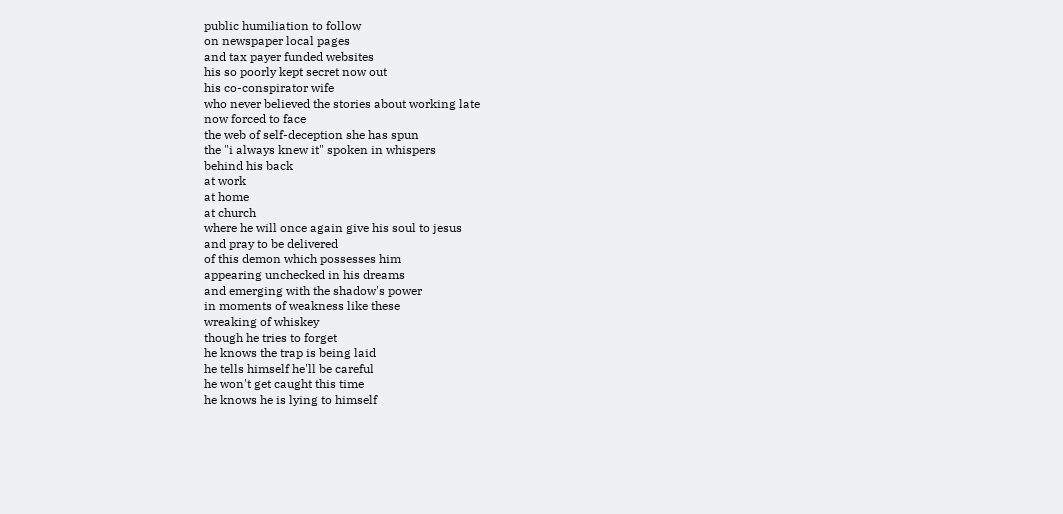public humiliation to follow
on newspaper local pages
and tax payer funded websites
his so poorly kept secret now out
his co-conspirator wife
who never believed the stories about working late
now forced to face
the web of self-deception she has spun
the "i always knew it" spoken in whispers
behind his back
at work
at home
at church
where he will once again give his soul to jesus
and pray to be delivered
of this demon which possesses him
appearing unchecked in his dreams
and emerging with the shadow's power
in moments of weakness like these
wreaking of whiskey
though he tries to forget
he knows the trap is being laid
he tells himself he'll be careful
he won't get caught this time
he knows he is lying to himself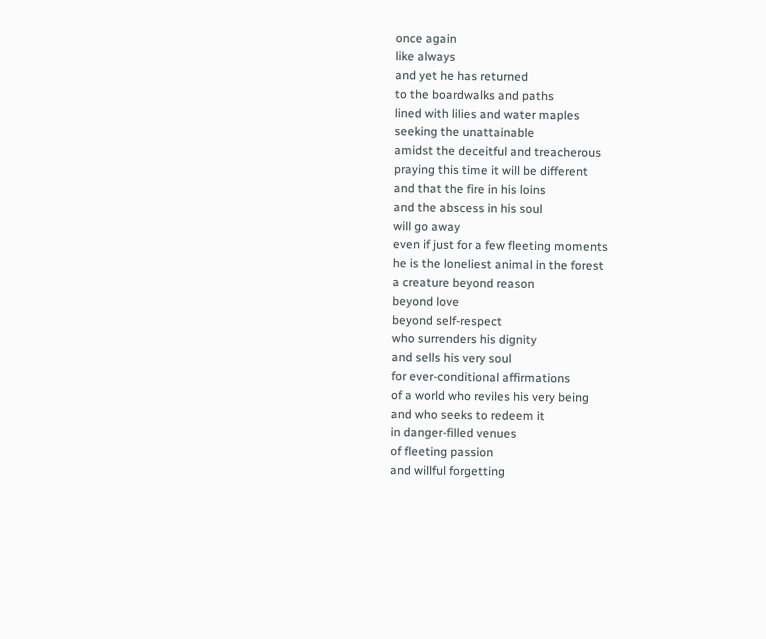once again
like always
and yet he has returned
to the boardwalks and paths
lined with lilies and water maples
seeking the unattainable
amidst the deceitful and treacherous
praying this time it will be different
and that the fire in his loins
and the abscess in his soul
will go away
even if just for a few fleeting moments
he is the loneliest animal in the forest
a creature beyond reason
beyond love
beyond self-respect
who surrenders his dignity
and sells his very soul
for ever-conditional affirmations
of a world who reviles his very being
and who seeks to redeem it
in danger-filled venues
of fleeting passion
and willful forgetting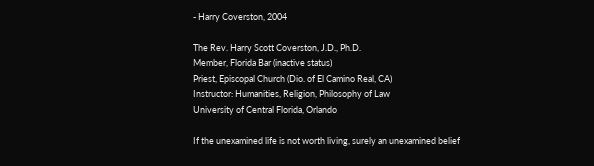- Harry Coverston, 2004

The Rev. Harry Scott Coverston, J.D., Ph.D.
Member, Florida Bar (inactive status)
Priest, Episcopal Church (Dio. of El Camino Real, CA)
Instructor: Humanities, Religion, Philosophy of Law
University of Central Florida, Orlando

If the unexamined life is not worth living, surely an unexamined belief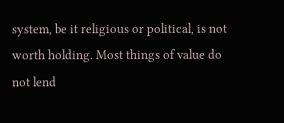system, be it religious or political, is not worth holding. Most things of value do not lend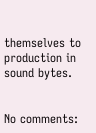themselves to production in sound bytes.


No comments: